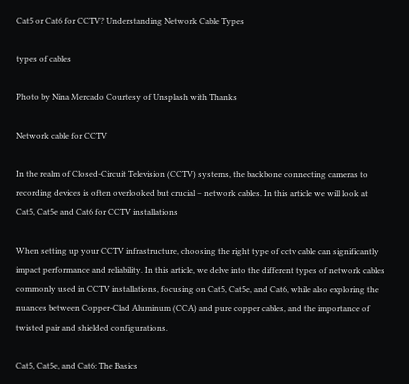Cat5 or Cat6 for CCTV? Understanding Network Cable Types

types of cables

Photo by Nina Mercado Courtesy of Unsplash with Thanks

Network cable for CCTV

In the realm of Closed-Circuit Television (CCTV) systems, the backbone connecting cameras to recording devices is often overlooked but crucial – network cables. In this article we will look at Cat5, Cat5e and Cat6 for CCTV installations

When setting up your CCTV infrastructure, choosing the right type of cctv cable can significantly impact performance and reliability. In this article, we delve into the different types of network cables commonly used in CCTV installations, focusing on Cat5, Cat5e, and Cat6, while also exploring the nuances between Copper-Clad Aluminum (CCA) and pure copper cables, and the importance of twisted pair and shielded configurations.

Cat5, Cat5e, and Cat6: The Basics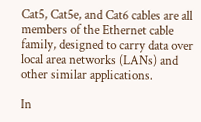Cat5, Cat5e, and Cat6 cables are all members of the Ethernet cable family, designed to carry data over local area networks (LANs) and other similar applications.

In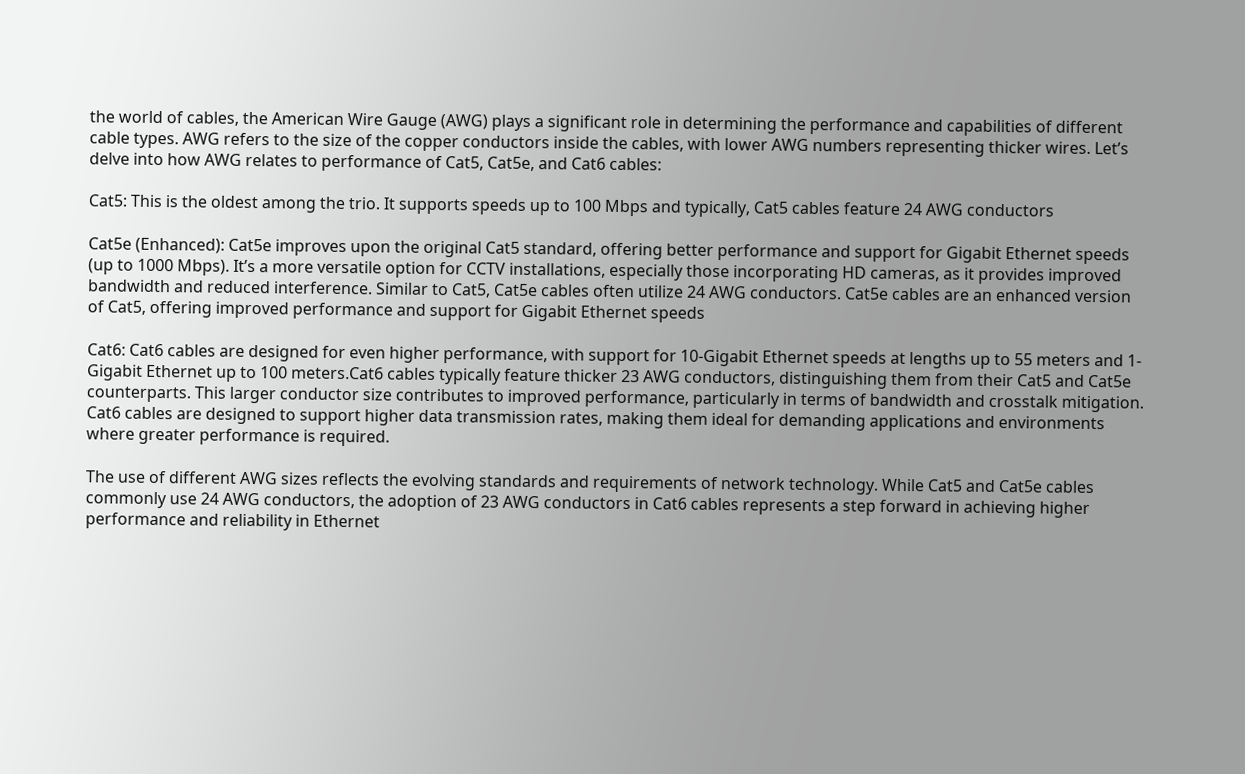the world of cables, the American Wire Gauge (AWG) plays a significant role in determining the performance and capabilities of different cable types. AWG refers to the size of the copper conductors inside the cables, with lower AWG numbers representing thicker wires. Let’s delve into how AWG relates to performance of Cat5, Cat5e, and Cat6 cables:

Cat5: This is the oldest among the trio. It supports speeds up to 100 Mbps and typically, Cat5 cables feature 24 AWG conductors

Cat5e (Enhanced): Cat5e improves upon the original Cat5 standard, offering better performance and support for Gigabit Ethernet speeds (up to 1000 Mbps). It’s a more versatile option for CCTV installations, especially those incorporating HD cameras, as it provides improved bandwidth and reduced interference. Similar to Cat5, Cat5e cables often utilize 24 AWG conductors. Cat5e cables are an enhanced version of Cat5, offering improved performance and support for Gigabit Ethernet speeds

Cat6: Cat6 cables are designed for even higher performance, with support for 10-Gigabit Ethernet speeds at lengths up to 55 meters and 1-Gigabit Ethernet up to 100 meters.Cat6 cables typically feature thicker 23 AWG conductors, distinguishing them from their Cat5 and Cat5e counterparts. This larger conductor size contributes to improved performance, particularly in terms of bandwidth and crosstalk mitigation. Cat6 cables are designed to support higher data transmission rates, making them ideal for demanding applications and environments where greater performance is required.

The use of different AWG sizes reflects the evolving standards and requirements of network technology. While Cat5 and Cat5e cables commonly use 24 AWG conductors, the adoption of 23 AWG conductors in Cat6 cables represents a step forward in achieving higher performance and reliability in Ethernet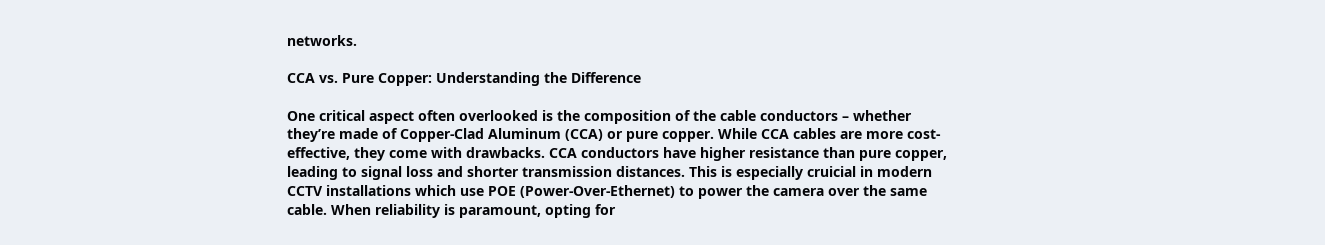networks.

CCA vs. Pure Copper: Understanding the Difference

One critical aspect often overlooked is the composition of the cable conductors – whether they’re made of Copper-Clad Aluminum (CCA) or pure copper. While CCA cables are more cost-effective, they come with drawbacks. CCA conductors have higher resistance than pure copper, leading to signal loss and shorter transmission distances. This is especially cruicial in modern CCTV installations which use POE (Power-Over-Ethernet) to power the camera over the same cable. When reliability is paramount, opting for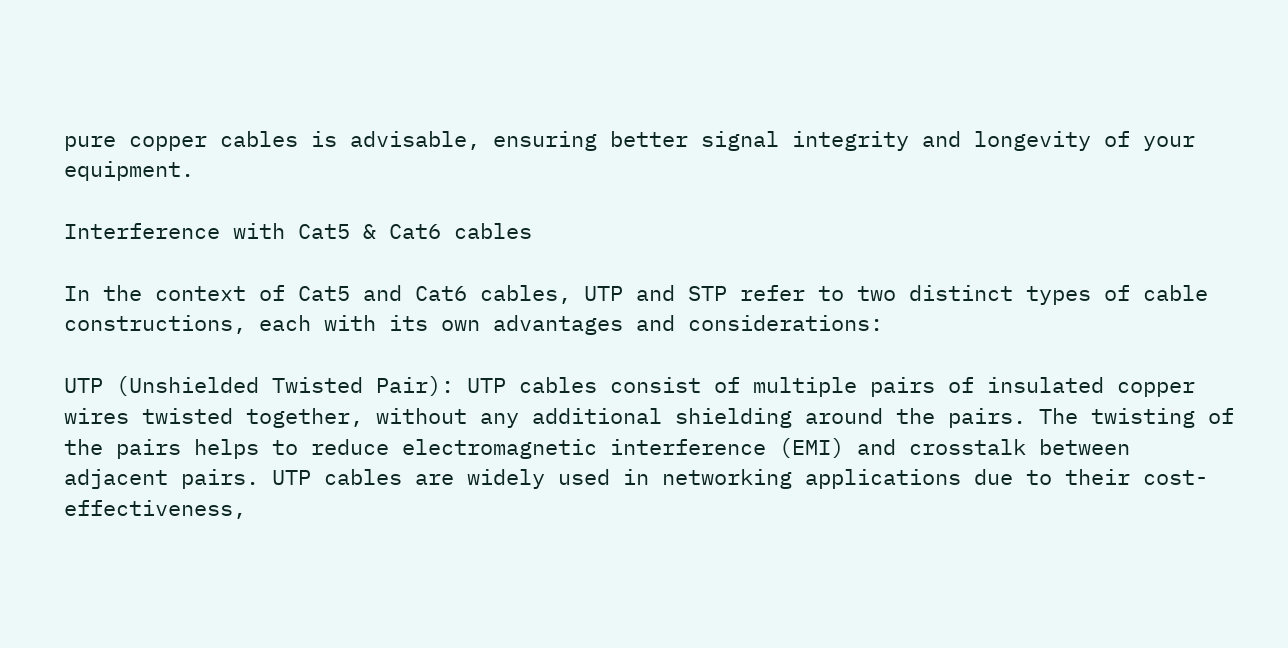pure copper cables is advisable, ensuring better signal integrity and longevity of your equipment.

Interference with Cat5 & Cat6 cables

In the context of Cat5 and Cat6 cables, UTP and STP refer to two distinct types of cable constructions, each with its own advantages and considerations:

UTP (Unshielded Twisted Pair): UTP cables consist of multiple pairs of insulated copper wires twisted together, without any additional shielding around the pairs. The twisting of the pairs helps to reduce electromagnetic interference (EMI) and crosstalk between adjacent pairs. UTP cables are widely used in networking applications due to their cost-effectiveness,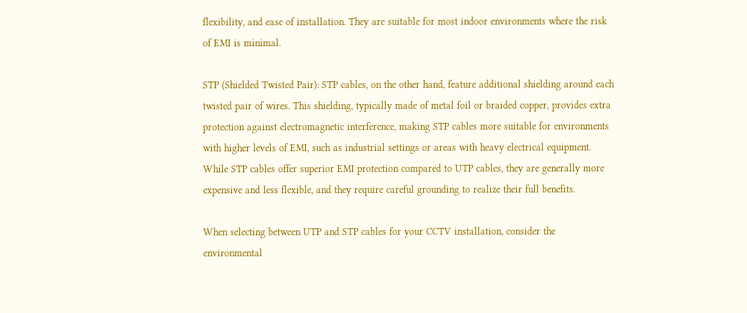flexibility, and ease of installation. They are suitable for most indoor environments where the risk of EMI is minimal.

STP (Shielded Twisted Pair): STP cables, on the other hand, feature additional shielding around each twisted pair of wires. This shielding, typically made of metal foil or braided copper, provides extra protection against electromagnetic interference, making STP cables more suitable for environments with higher levels of EMI, such as industrial settings or areas with heavy electrical equipment. While STP cables offer superior EMI protection compared to UTP cables, they are generally more expensive and less flexible, and they require careful grounding to realize their full benefits.

When selecting between UTP and STP cables for your CCTV installation, consider the environmental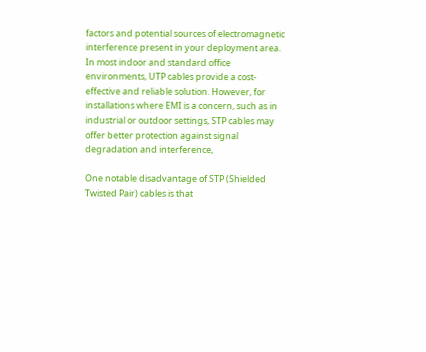factors and potential sources of electromagnetic interference present in your deployment area. In most indoor and standard office environments, UTP cables provide a cost-effective and reliable solution. However, for installations where EMI is a concern, such as in industrial or outdoor settings, STP cables may offer better protection against signal degradation and interference,

One notable disadvantage of STP (Shielded Twisted Pair) cables is that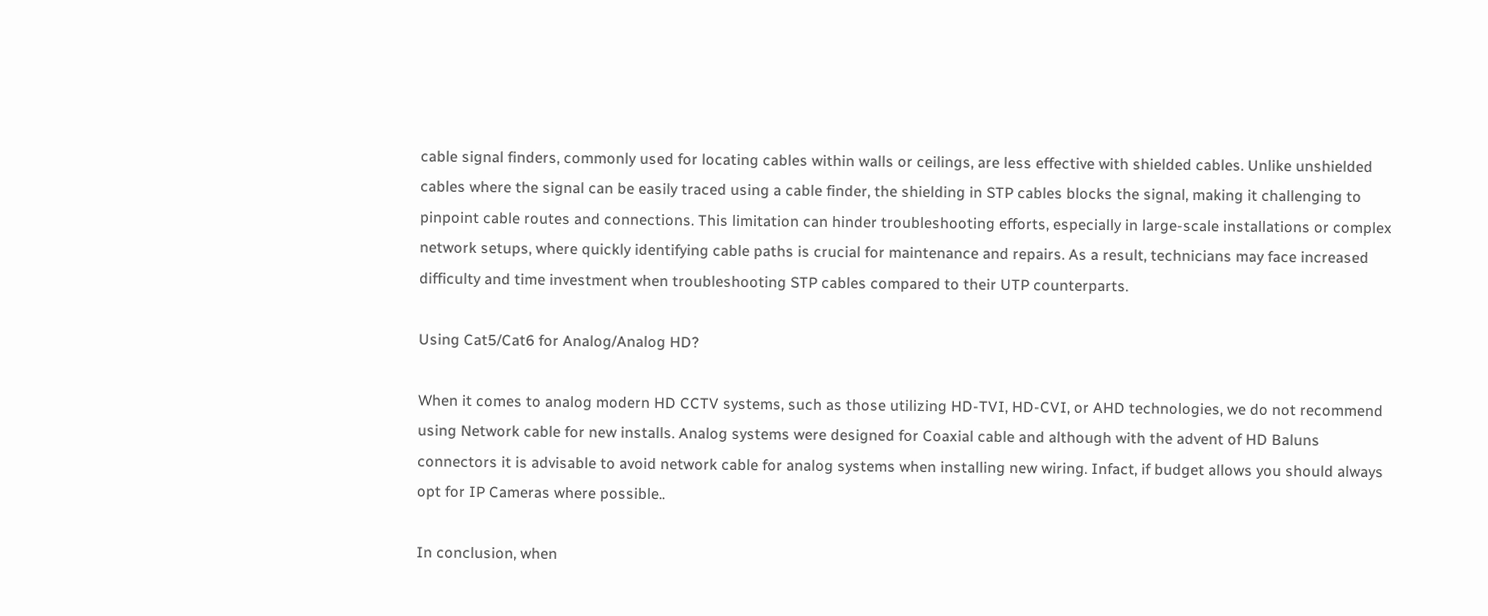cable signal finders, commonly used for locating cables within walls or ceilings, are less effective with shielded cables. Unlike unshielded cables where the signal can be easily traced using a cable finder, the shielding in STP cables blocks the signal, making it challenging to pinpoint cable routes and connections. This limitation can hinder troubleshooting efforts, especially in large-scale installations or complex network setups, where quickly identifying cable paths is crucial for maintenance and repairs. As a result, technicians may face increased difficulty and time investment when troubleshooting STP cables compared to their UTP counterparts.

Using Cat5/Cat6 for Analog/Analog HD?

When it comes to analog modern HD CCTV systems, such as those utilizing HD-TVI, HD-CVI, or AHD technologies, we do not recommend using Network cable for new installs. Analog systems were designed for Coaxial cable and although with the advent of HD Baluns connectors it is advisable to avoid network cable for analog systems when installing new wiring. Infact, if budget allows you should always opt for IP Cameras where possible..

In conclusion, when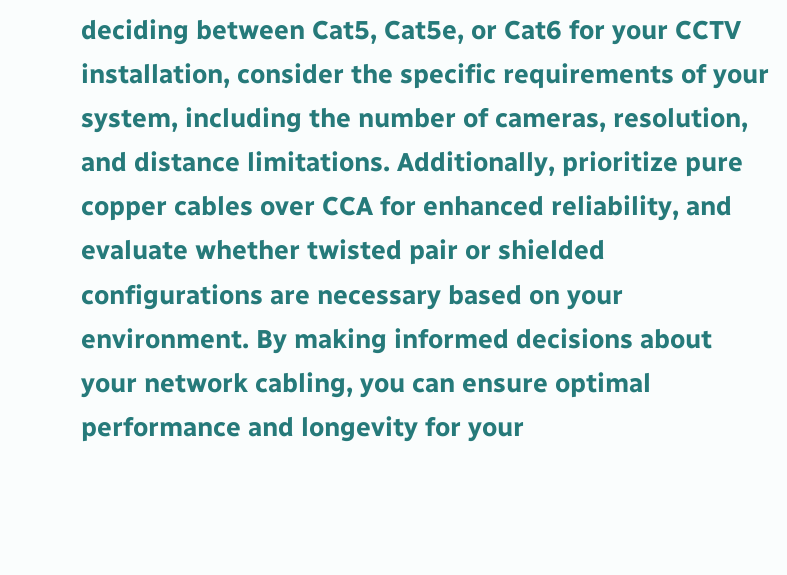deciding between Cat5, Cat5e, or Cat6 for your CCTV installation, consider the specific requirements of your system, including the number of cameras, resolution, and distance limitations. Additionally, prioritize pure copper cables over CCA for enhanced reliability, and evaluate whether twisted pair or shielded configurations are necessary based on your environment. By making informed decisions about your network cabling, you can ensure optimal performance and longevity for your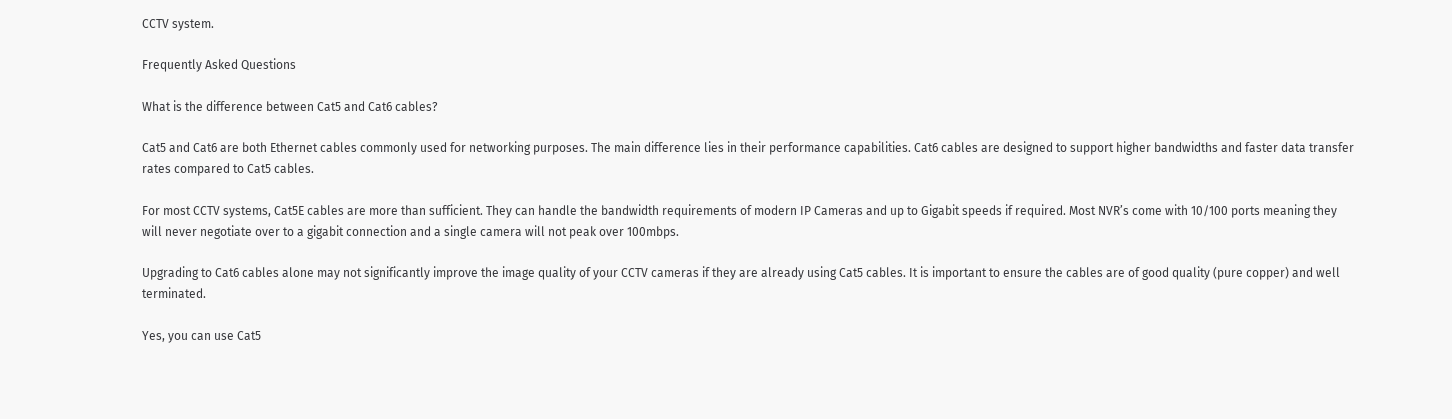CCTV system.

Frequently Asked Questions

What is the difference between Cat5 and Cat6 cables?

Cat5 and Cat6 are both Ethernet cables commonly used for networking purposes. The main difference lies in their performance capabilities. Cat6 cables are designed to support higher bandwidths and faster data transfer rates compared to Cat5 cables.

For most CCTV systems, Cat5E cables are more than sufficient. They can handle the bandwidth requirements of modern IP Cameras and up to Gigabit speeds if required. Most NVR’s come with 10/100 ports meaning they will never negotiate over to a gigabit connection and a single camera will not peak over 100mbps.

Upgrading to Cat6 cables alone may not significantly improve the image quality of your CCTV cameras if they are already using Cat5 cables. It is important to ensure the cables are of good quality (pure copper) and well terminated.

Yes, you can use Cat5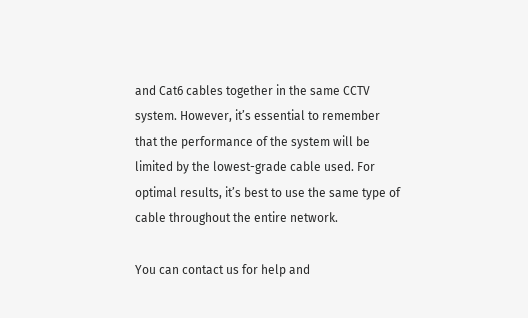and Cat6 cables together in the same CCTV system. However, it’s essential to remember that the performance of the system will be limited by the lowest-grade cable used. For optimal results, it’s best to use the same type of cable throughout the entire network.

You can contact us for help and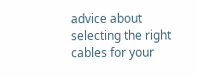advice about selecting the right cables for your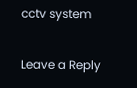cctv system

Leave a Reply